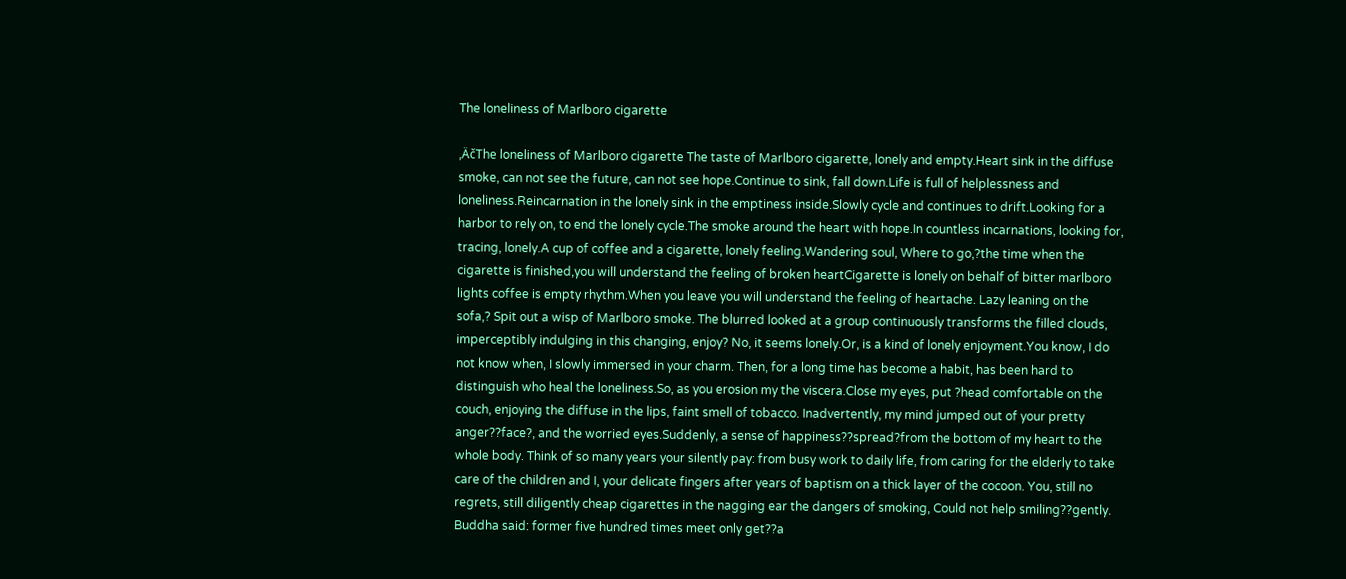The loneliness of Marlboro cigarette

‚ÄčThe loneliness of Marlboro cigarette The taste of Marlboro cigarette, lonely and empty.Heart sink in the diffuse smoke, can not see the future, can not see hope.Continue to sink, fall down.Life is full of helplessness and loneliness.Reincarnation in the lonely sink in the emptiness inside.Slowly cycle and continues to drift.Looking for a harbor to rely on, to end the lonely cycle.The smoke around the heart with hope.In countless incarnations, looking for, tracing, lonely.A cup of coffee and a cigarette, lonely feeling.Wandering soul, Where to go,?the time when the cigarette is finished,you will understand the feeling of broken heartCigarette is lonely on behalf of bitter marlboro lights coffee is empty rhythm.When you leave you will understand the feeling of heartache. Lazy leaning on the sofa,? Spit out a wisp of Marlboro smoke. The blurred looked at a group continuously transforms the filled clouds, imperceptibly indulging in this changing, enjoy? No, it seems lonely.Or, is a kind of lonely enjoyment.You know, I do not know when, I slowly immersed in your charm. Then, for a long time has become a habit, has been hard to distinguish who heal the loneliness.So, as you erosion my the viscera.Close my eyes, put ?head comfortable on the couch, enjoying the diffuse in the lips, faint smell of tobacco. Inadvertently, my mind jumped out of your pretty anger??face?, and the worried eyes.Suddenly, a sense of happiness??spread?from the bottom of my heart to the whole body. Think of so many years your silently pay: from busy work to daily life, from caring for the elderly to take care of the children and I, your delicate fingers after years of baptism on a thick layer of the cocoon. You, still no regrets, still diligently cheap cigarettes in the nagging ear the dangers of smoking, Could not help smiling??gently. Buddha said: former five hundred times meet only get??a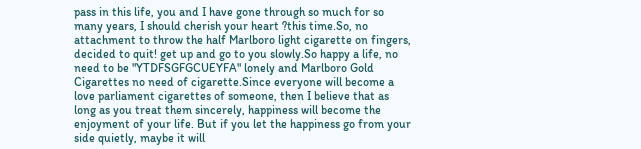pass in this life, you and I have gone through so much for so many years, I should cherish your heart ?this time.So, no attachment to throw the half Marlboro light cigarette on fingers, decided to quit! get up and go to you slowly.So happy a life, no need to be "YTDFSGFGCUEYFA" lonely and Marlboro Gold Cigarettes no need of cigarette.Since everyone will become a love parliament cigarettes of someone, then I believe that as long as you treat them sincerely, happiness will become the enjoyment of your life. But if you let the happiness go from your side quietly, maybe it will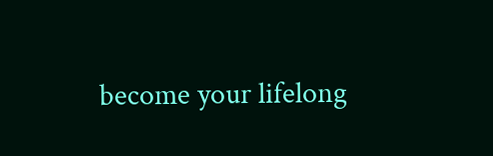become your lifelong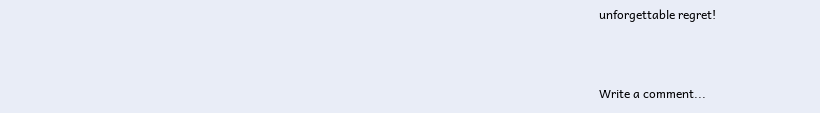unforgettable regret!



Write a comment...